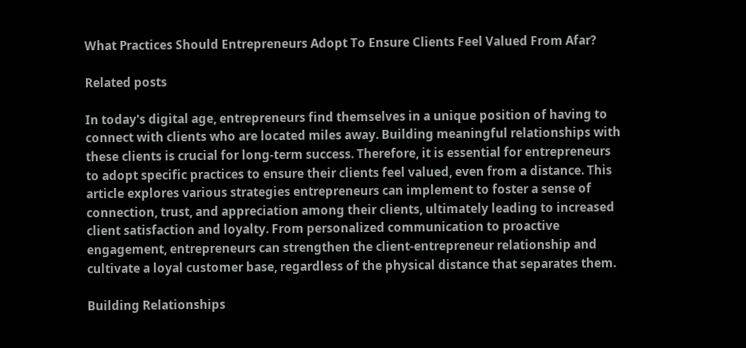What Practices Should Entrepreneurs Adopt To Ensure Clients Feel Valued From Afar?

Related posts

In today's digital age, entrepreneurs find themselves in a unique position of having to connect with clients who are located miles away. Building meaningful relationships with these clients is crucial for long-term success. Therefore, it is essential for entrepreneurs to adopt specific practices to ensure their clients feel valued, even from a distance. This article explores various strategies entrepreneurs can implement to foster a sense of connection, trust, and appreciation among their clients, ultimately leading to increased client satisfaction and loyalty. From personalized communication to proactive engagement, entrepreneurs can strengthen the client-entrepreneur relationship and cultivate a loyal customer base, regardless of the physical distance that separates them.

Building Relationships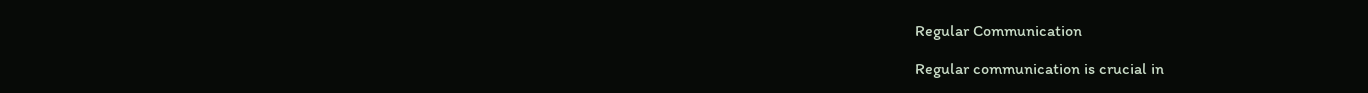Regular Communication

Regular communication is crucial in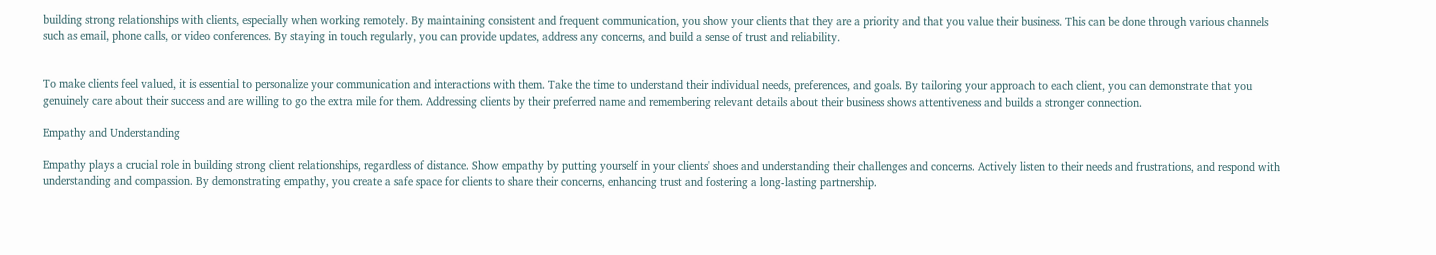building strong relationships with clients, especially when working remotely. By maintaining consistent and frequent communication, you show your clients that they are a priority and that you value their business. This can be done through various channels such as email, phone calls, or video conferences. By staying in touch regularly, you can provide updates, address any concerns, and build a sense of trust and reliability.


To make clients feel valued, it is essential to personalize your communication and interactions with them. Take the time to understand their individual needs, preferences, and goals. By tailoring your approach to each client, you can demonstrate that you genuinely care about their success and are willing to go the extra mile for them. Addressing clients by their preferred name and remembering relevant details about their business shows attentiveness and builds a stronger connection.

Empathy and Understanding

Empathy plays a crucial role in building strong client relationships, regardless of distance. Show empathy by putting yourself in your clients' shoes and understanding their challenges and concerns. Actively listen to their needs and frustrations, and respond with understanding and compassion. By demonstrating empathy, you create a safe space for clients to share their concerns, enhancing trust and fostering a long-lasting partnership.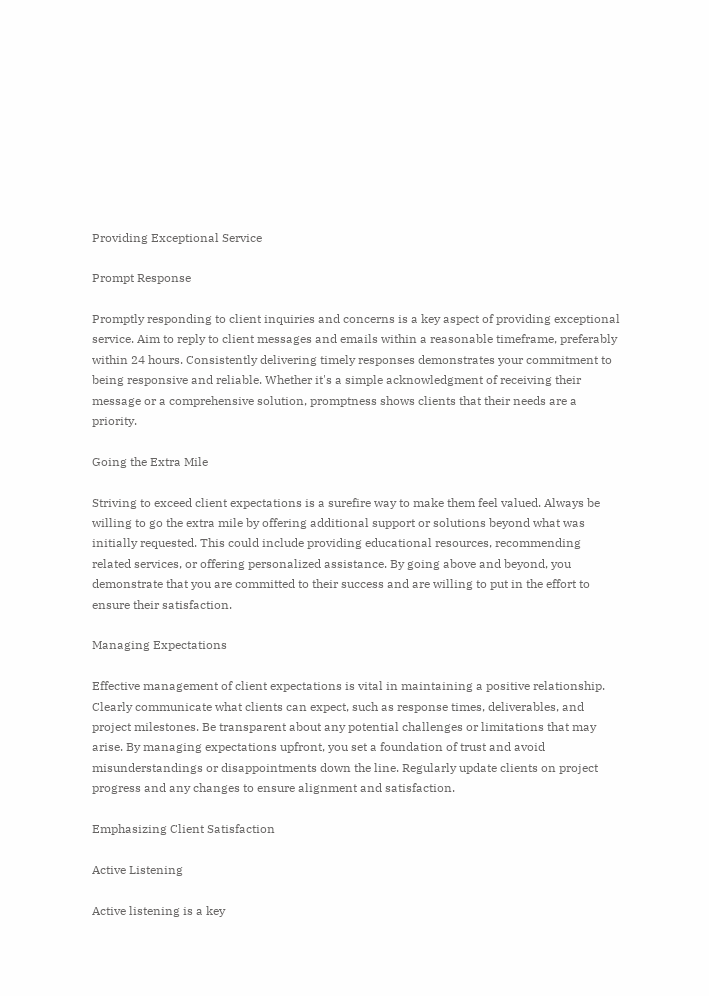Providing Exceptional Service

Prompt Response

Promptly responding to client inquiries and concerns is a key aspect of providing exceptional service. Aim to reply to client messages and emails within a reasonable timeframe, preferably within 24 hours. Consistently delivering timely responses demonstrates your commitment to being responsive and reliable. Whether it's a simple acknowledgment of receiving their message or a comprehensive solution, promptness shows clients that their needs are a priority.

Going the Extra Mile

Striving to exceed client expectations is a surefire way to make them feel valued. Always be willing to go the extra mile by offering additional support or solutions beyond what was initially requested. This could include providing educational resources, recommending related services, or offering personalized assistance. By going above and beyond, you demonstrate that you are committed to their success and are willing to put in the effort to ensure their satisfaction.

Managing Expectations

Effective management of client expectations is vital in maintaining a positive relationship. Clearly communicate what clients can expect, such as response times, deliverables, and project milestones. Be transparent about any potential challenges or limitations that may arise. By managing expectations upfront, you set a foundation of trust and avoid misunderstandings or disappointments down the line. Regularly update clients on project progress and any changes to ensure alignment and satisfaction.

Emphasizing Client Satisfaction

Active Listening

Active listening is a key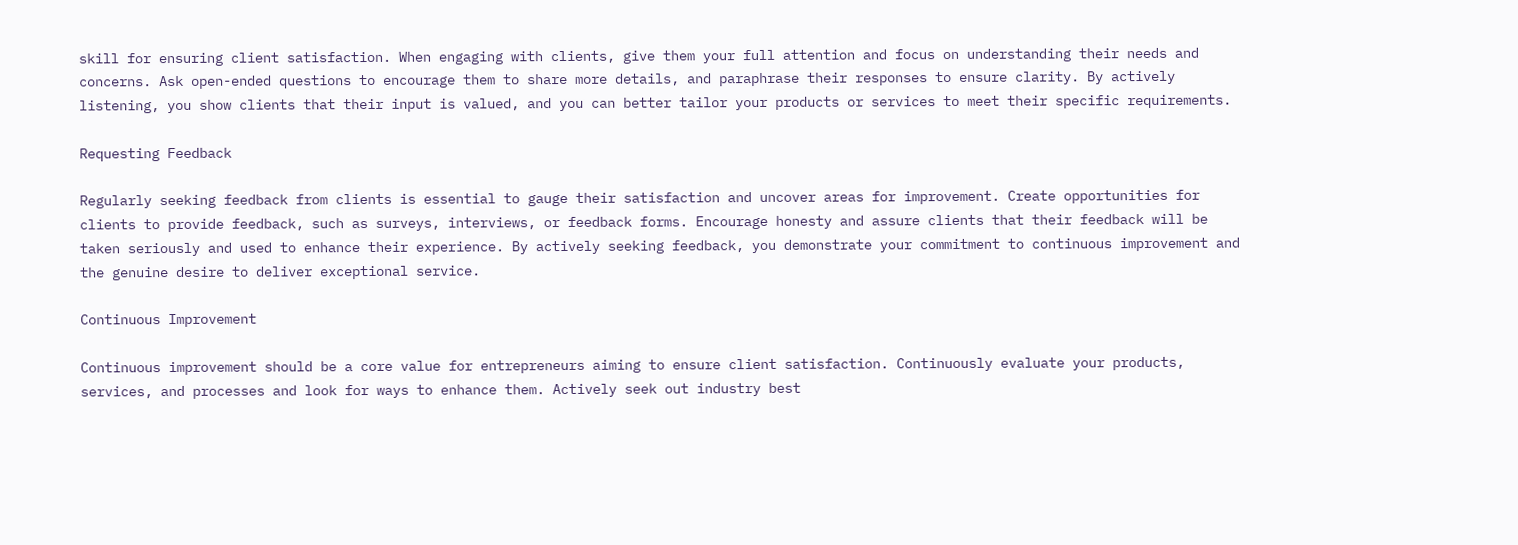skill for ensuring client satisfaction. When engaging with clients, give them your full attention and focus on understanding their needs and concerns. Ask open-ended questions to encourage them to share more details, and paraphrase their responses to ensure clarity. By actively listening, you show clients that their input is valued, and you can better tailor your products or services to meet their specific requirements.

Requesting Feedback

Regularly seeking feedback from clients is essential to gauge their satisfaction and uncover areas for improvement. Create opportunities for clients to provide feedback, such as surveys, interviews, or feedback forms. Encourage honesty and assure clients that their feedback will be taken seriously and used to enhance their experience. By actively seeking feedback, you demonstrate your commitment to continuous improvement and the genuine desire to deliver exceptional service.

Continuous Improvement

Continuous improvement should be a core value for entrepreneurs aiming to ensure client satisfaction. Continuously evaluate your products, services, and processes and look for ways to enhance them. Actively seek out industry best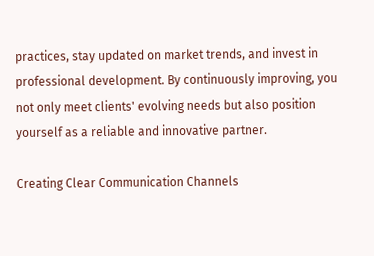practices, stay updated on market trends, and invest in professional development. By continuously improving, you not only meet clients' evolving needs but also position yourself as a reliable and innovative partner.

Creating Clear Communication Channels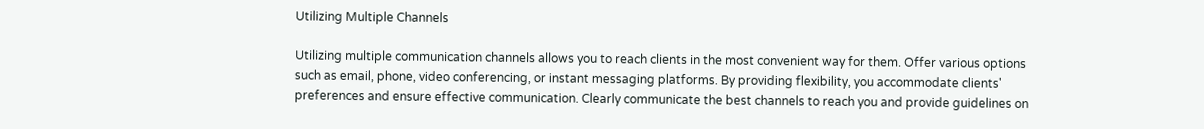Utilizing Multiple Channels

Utilizing multiple communication channels allows you to reach clients in the most convenient way for them. Offer various options such as email, phone, video conferencing, or instant messaging platforms. By providing flexibility, you accommodate clients' preferences and ensure effective communication. Clearly communicate the best channels to reach you and provide guidelines on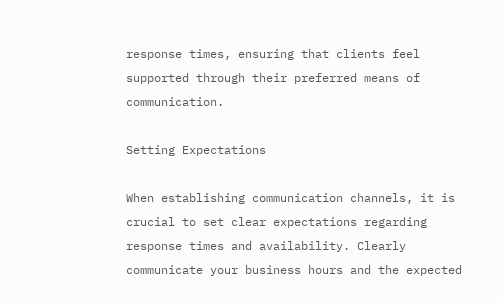response times, ensuring that clients feel supported through their preferred means of communication.

Setting Expectations

When establishing communication channels, it is crucial to set clear expectations regarding response times and availability. Clearly communicate your business hours and the expected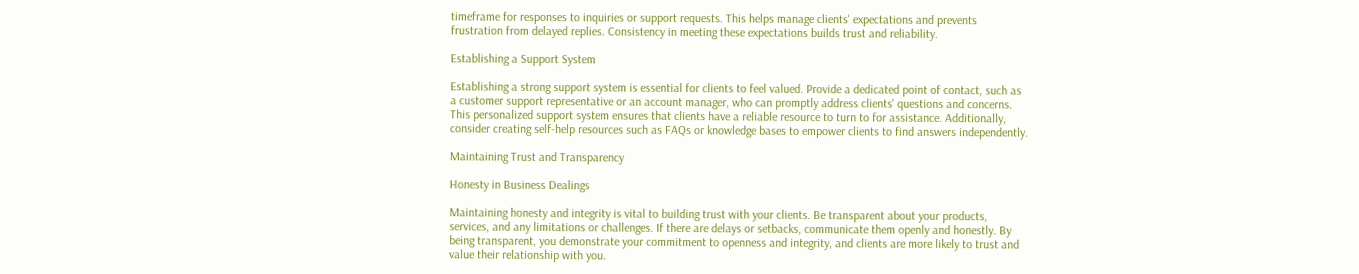timeframe for responses to inquiries or support requests. This helps manage clients' expectations and prevents frustration from delayed replies. Consistency in meeting these expectations builds trust and reliability.

Establishing a Support System

Establishing a strong support system is essential for clients to feel valued. Provide a dedicated point of contact, such as a customer support representative or an account manager, who can promptly address clients' questions and concerns. This personalized support system ensures that clients have a reliable resource to turn to for assistance. Additionally, consider creating self-help resources such as FAQs or knowledge bases to empower clients to find answers independently.

Maintaining Trust and Transparency

Honesty in Business Dealings

Maintaining honesty and integrity is vital to building trust with your clients. Be transparent about your products, services, and any limitations or challenges. If there are delays or setbacks, communicate them openly and honestly. By being transparent, you demonstrate your commitment to openness and integrity, and clients are more likely to trust and value their relationship with you.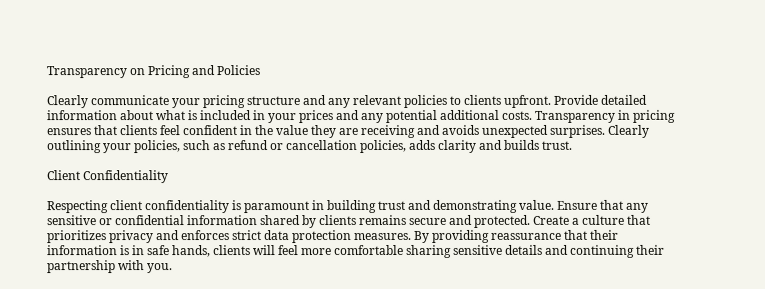Transparency on Pricing and Policies

Clearly communicate your pricing structure and any relevant policies to clients upfront. Provide detailed information about what is included in your prices and any potential additional costs. Transparency in pricing ensures that clients feel confident in the value they are receiving and avoids unexpected surprises. Clearly outlining your policies, such as refund or cancellation policies, adds clarity and builds trust.

Client Confidentiality

Respecting client confidentiality is paramount in building trust and demonstrating value. Ensure that any sensitive or confidential information shared by clients remains secure and protected. Create a culture that prioritizes privacy and enforces strict data protection measures. By providing reassurance that their information is in safe hands, clients will feel more comfortable sharing sensitive details and continuing their partnership with you.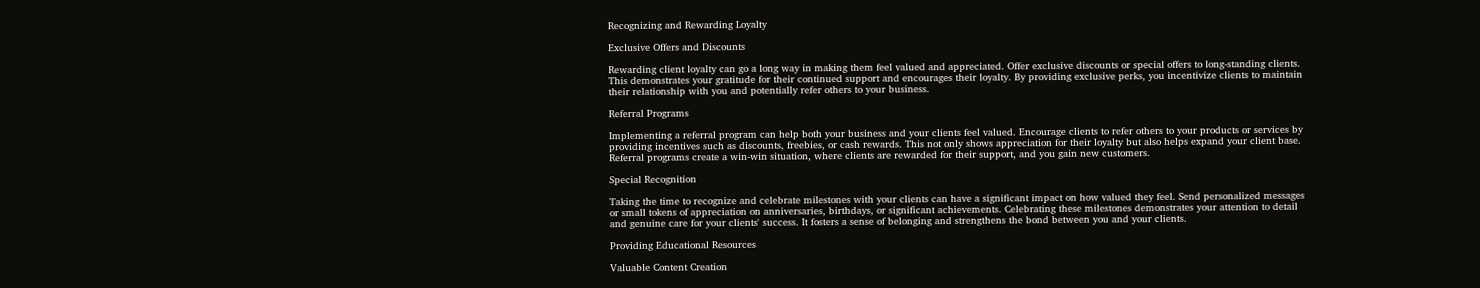Recognizing and Rewarding Loyalty

Exclusive Offers and Discounts

Rewarding client loyalty can go a long way in making them feel valued and appreciated. Offer exclusive discounts or special offers to long-standing clients. This demonstrates your gratitude for their continued support and encourages their loyalty. By providing exclusive perks, you incentivize clients to maintain their relationship with you and potentially refer others to your business.

Referral Programs

Implementing a referral program can help both your business and your clients feel valued. Encourage clients to refer others to your products or services by providing incentives such as discounts, freebies, or cash rewards. This not only shows appreciation for their loyalty but also helps expand your client base. Referral programs create a win-win situation, where clients are rewarded for their support, and you gain new customers.

Special Recognition

Taking the time to recognize and celebrate milestones with your clients can have a significant impact on how valued they feel. Send personalized messages or small tokens of appreciation on anniversaries, birthdays, or significant achievements. Celebrating these milestones demonstrates your attention to detail and genuine care for your clients' success. It fosters a sense of belonging and strengthens the bond between you and your clients.

Providing Educational Resources

Valuable Content Creation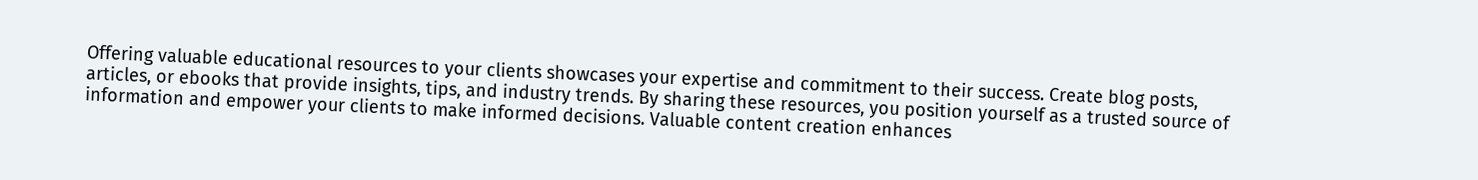Offering valuable educational resources to your clients showcases your expertise and commitment to their success. Create blog posts, articles, or ebooks that provide insights, tips, and industry trends. By sharing these resources, you position yourself as a trusted source of information and empower your clients to make informed decisions. Valuable content creation enhances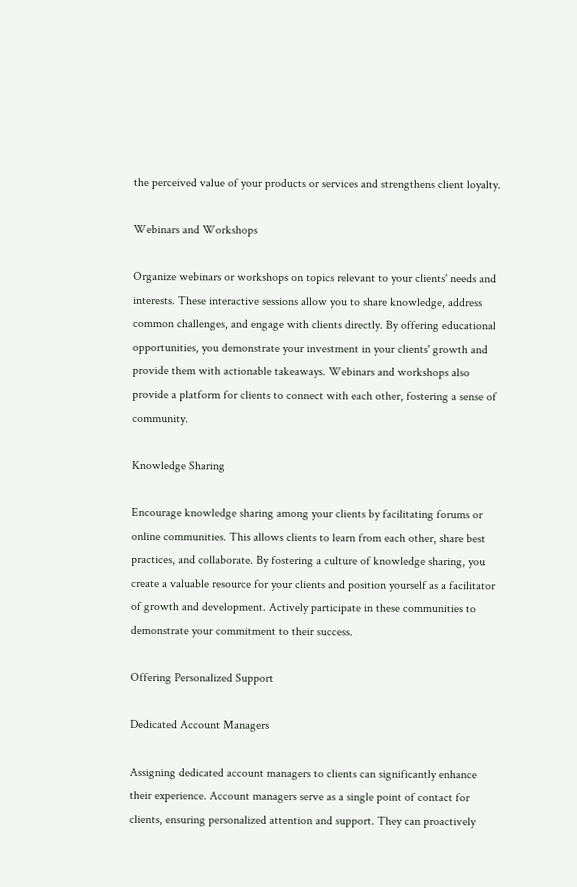the perceived value of your products or services and strengthens client loyalty.

Webinars and Workshops

Organize webinars or workshops on topics relevant to your clients' needs and interests. These interactive sessions allow you to share knowledge, address common challenges, and engage with clients directly. By offering educational opportunities, you demonstrate your investment in your clients' growth and provide them with actionable takeaways. Webinars and workshops also provide a platform for clients to connect with each other, fostering a sense of community.

Knowledge Sharing

Encourage knowledge sharing among your clients by facilitating forums or online communities. This allows clients to learn from each other, share best practices, and collaborate. By fostering a culture of knowledge sharing, you create a valuable resource for your clients and position yourself as a facilitator of growth and development. Actively participate in these communities to demonstrate your commitment to their success.

Offering Personalized Support

Dedicated Account Managers

Assigning dedicated account managers to clients can significantly enhance their experience. Account managers serve as a single point of contact for clients, ensuring personalized attention and support. They can proactively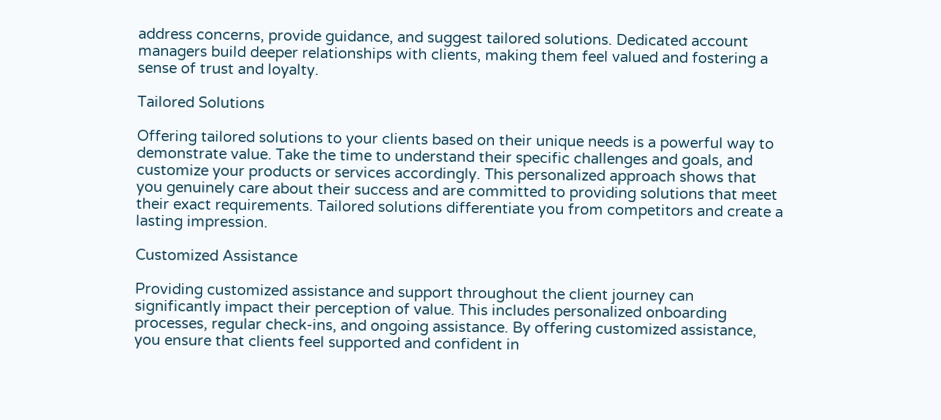address concerns, provide guidance, and suggest tailored solutions. Dedicated account managers build deeper relationships with clients, making them feel valued and fostering a sense of trust and loyalty.

Tailored Solutions

Offering tailored solutions to your clients based on their unique needs is a powerful way to demonstrate value. Take the time to understand their specific challenges and goals, and customize your products or services accordingly. This personalized approach shows that you genuinely care about their success and are committed to providing solutions that meet their exact requirements. Tailored solutions differentiate you from competitors and create a lasting impression.

Customized Assistance

Providing customized assistance and support throughout the client journey can significantly impact their perception of value. This includes personalized onboarding processes, regular check-ins, and ongoing assistance. By offering customized assistance, you ensure that clients feel supported and confident in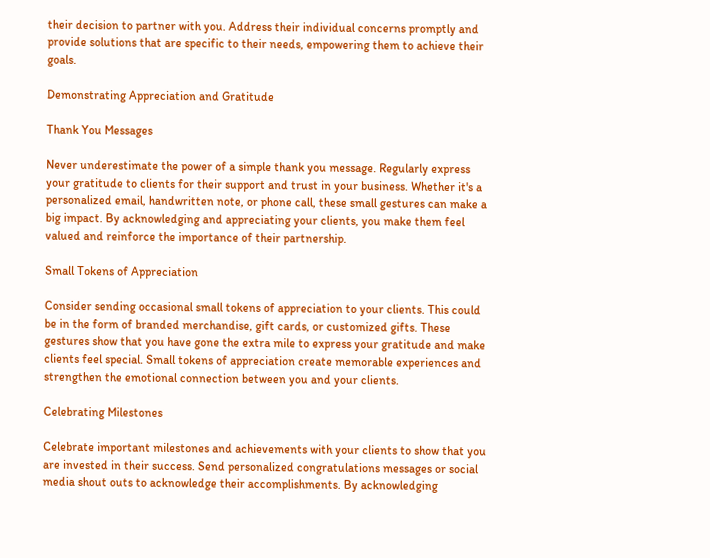their decision to partner with you. Address their individual concerns promptly and provide solutions that are specific to their needs, empowering them to achieve their goals.

Demonstrating Appreciation and Gratitude

Thank You Messages

Never underestimate the power of a simple thank you message. Regularly express your gratitude to clients for their support and trust in your business. Whether it's a personalized email, handwritten note, or phone call, these small gestures can make a big impact. By acknowledging and appreciating your clients, you make them feel valued and reinforce the importance of their partnership.

Small Tokens of Appreciation

Consider sending occasional small tokens of appreciation to your clients. This could be in the form of branded merchandise, gift cards, or customized gifts. These gestures show that you have gone the extra mile to express your gratitude and make clients feel special. Small tokens of appreciation create memorable experiences and strengthen the emotional connection between you and your clients.

Celebrating Milestones

Celebrate important milestones and achievements with your clients to show that you are invested in their success. Send personalized congratulations messages or social media shout outs to acknowledge their accomplishments. By acknowledging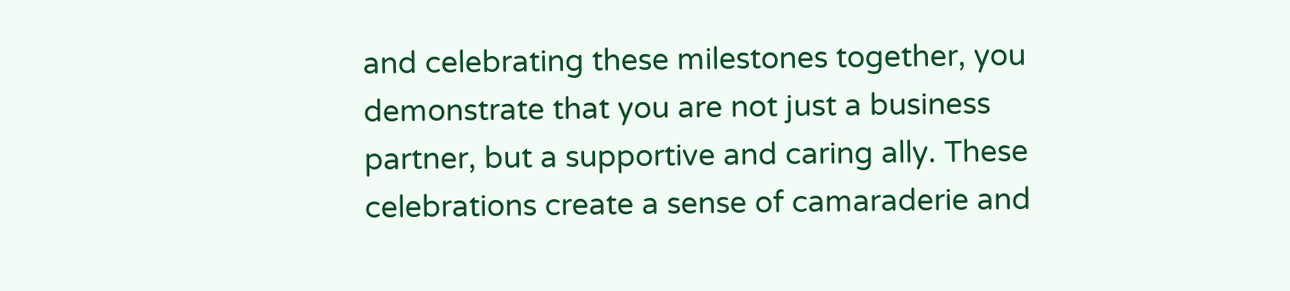and celebrating these milestones together, you demonstrate that you are not just a business partner, but a supportive and caring ally. These celebrations create a sense of camaraderie and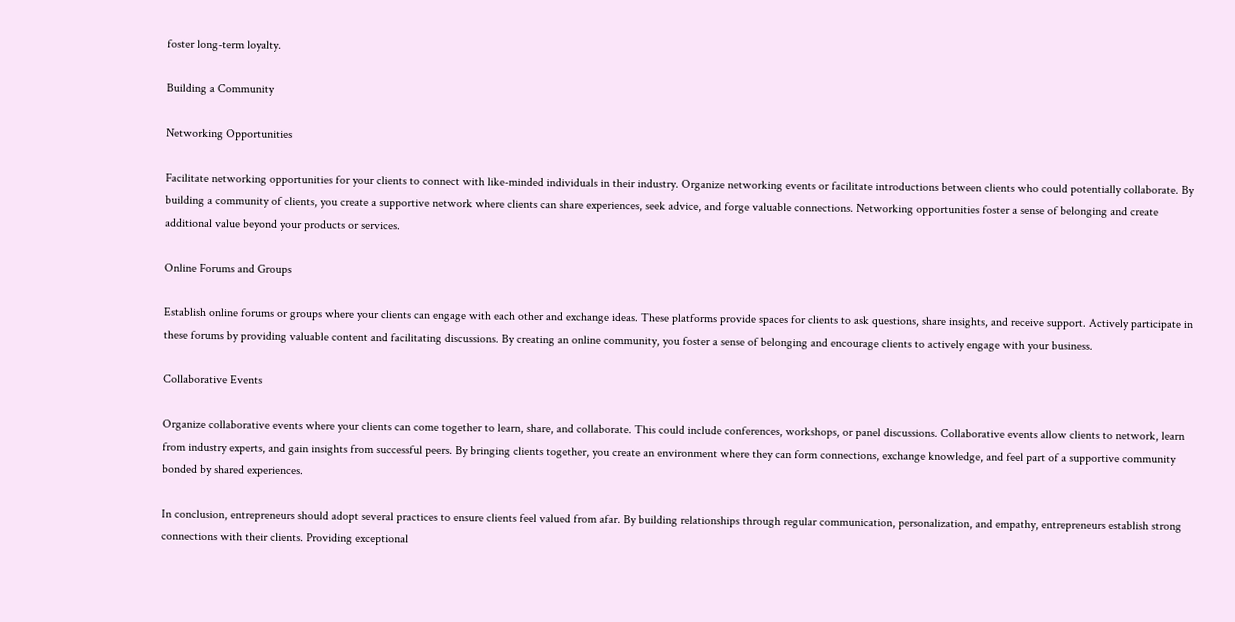foster long-term loyalty.

Building a Community

Networking Opportunities

Facilitate networking opportunities for your clients to connect with like-minded individuals in their industry. Organize networking events or facilitate introductions between clients who could potentially collaborate. By building a community of clients, you create a supportive network where clients can share experiences, seek advice, and forge valuable connections. Networking opportunities foster a sense of belonging and create additional value beyond your products or services.

Online Forums and Groups

Establish online forums or groups where your clients can engage with each other and exchange ideas. These platforms provide spaces for clients to ask questions, share insights, and receive support. Actively participate in these forums by providing valuable content and facilitating discussions. By creating an online community, you foster a sense of belonging and encourage clients to actively engage with your business.

Collaborative Events

Organize collaborative events where your clients can come together to learn, share, and collaborate. This could include conferences, workshops, or panel discussions. Collaborative events allow clients to network, learn from industry experts, and gain insights from successful peers. By bringing clients together, you create an environment where they can form connections, exchange knowledge, and feel part of a supportive community bonded by shared experiences.

In conclusion, entrepreneurs should adopt several practices to ensure clients feel valued from afar. By building relationships through regular communication, personalization, and empathy, entrepreneurs establish strong connections with their clients. Providing exceptional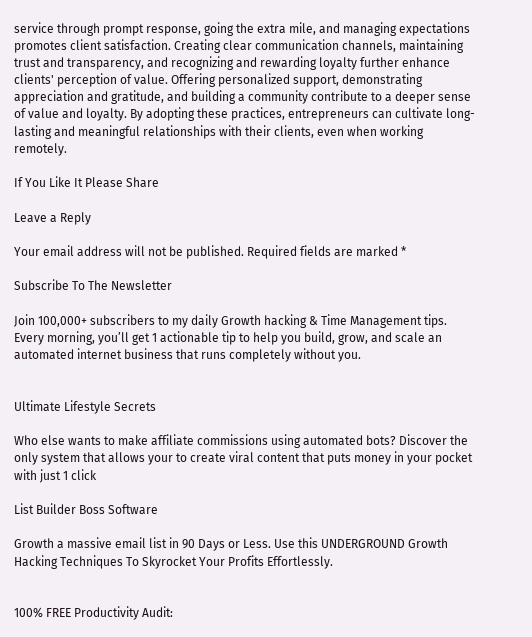service through prompt response, going the extra mile, and managing expectations promotes client satisfaction. Creating clear communication channels, maintaining trust and transparency, and recognizing and rewarding loyalty further enhance clients' perception of value. Offering personalized support, demonstrating appreciation and gratitude, and building a community contribute to a deeper sense of value and loyalty. By adopting these practices, entrepreneurs can cultivate long-lasting and meaningful relationships with their clients, even when working remotely.

If You Like It Please Share

Leave a Reply

Your email address will not be published. Required fields are marked *

Subscribe To The Newsletter

Join 100,000+ subscribers to my daily Growth hacking & Time Management tips. Every morning, you’ll get 1 actionable tip to help you build, grow, and scale an automated internet business that runs completely without you.


Ultimate Lifestyle Secrets

Who else wants to make affiliate commissions using automated bots? Discover the only system that allows your to create viral content that puts money in your pocket with just 1 click

List Builder Boss Software

Growth a massive email list in 90 Days or Less. Use this UNDERGROUND Growth Hacking Techniques To Skyrocket Your Profits Effortlessly.


100% FREE Productivity Audit: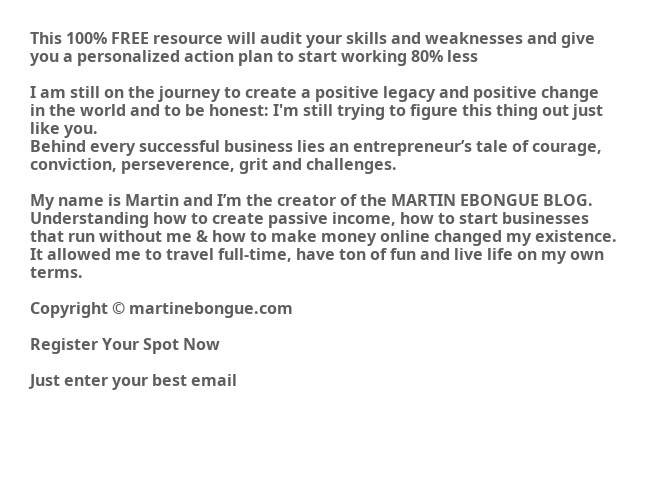This 100% FREE resource will audit your skills and weaknesses and give you a personalized action plan to start working 80% less

I am still on the journey to create a positive legacy and positive change in the world and to be honest: I'm still trying to figure this thing out just like you.
Behind every successful business lies an entrepreneur’s tale of courage, conviction, perseverence, grit and challenges.

My name is Martin and I’m the creator of the MARTIN EBONGUE BLOG. Understanding how to create passive income, how to start businesses that run without me & how to make money online changed my existence. It allowed me to travel full-time, have ton of fun and live life on my own terms.

Copyright © martinebongue.com

Register Your Spot Now

Just enter your best email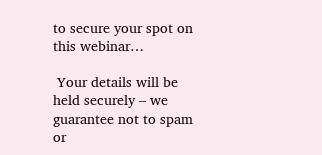to secure your spot on this webinar…

 Your details will be held securely – we guarantee not to spam or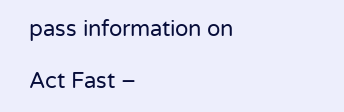pass information on

Act Fast –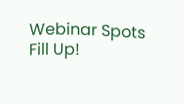Webinar Spots Fill Up!